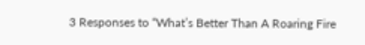3 Responses to “What’s Better Than A Roaring Fire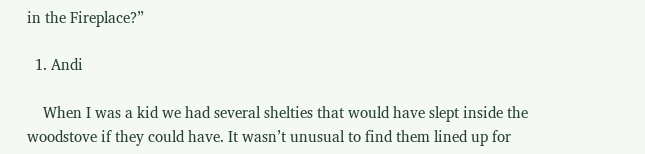in the Fireplace?”

  1. Andi

    When I was a kid we had several shelties that would have slept inside the woodstove if they could have. It wasn’t unusual to find them lined up for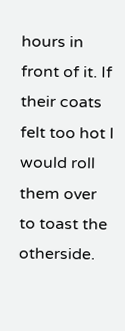hours in front of it. If their coats felt too hot I would roll them over to toast the otherside.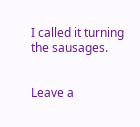I called it turning the sausages.


Leave a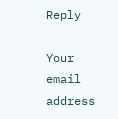Reply

Your email address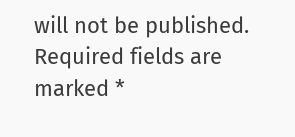will not be published. Required fields are marked *